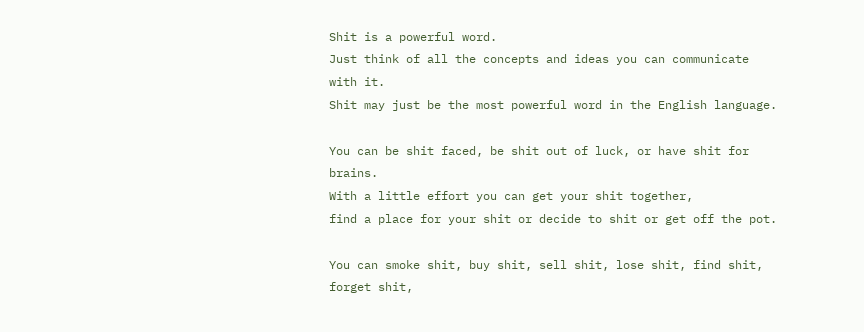Shit is a powerful word.
Just think of all the concepts and ideas you can communicate with it.
Shit may just be the most powerful word in the English language.

You can be shit faced, be shit out of luck, or have shit for brains.
With a little effort you can get your shit together,
find a place for your shit or decide to shit or get off the pot.

You can smoke shit, buy shit, sell shit, lose shit, find shit, forget shit,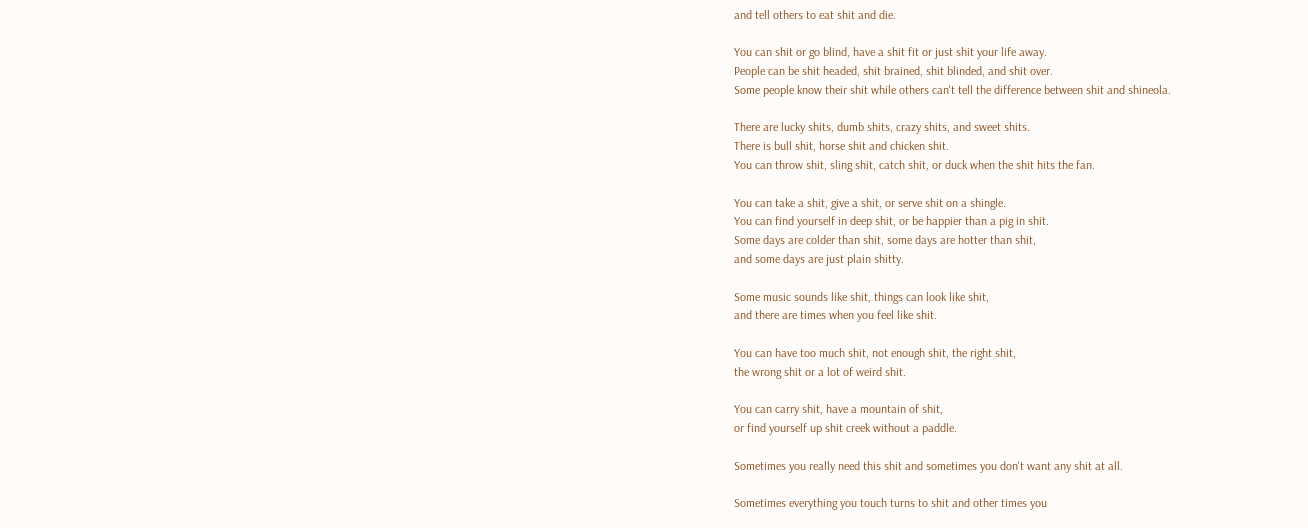and tell others to eat shit and die.

You can shit or go blind, have a shit fit or just shit your life away.
People can be shit headed, shit brained, shit blinded, and shit over.
Some people know their shit while others can't tell the difference between shit and shineola.

There are lucky shits, dumb shits, crazy shits, and sweet shits.
There is bull shit, horse shit and chicken shit.
You can throw shit, sling shit, catch shit, or duck when the shit hits the fan.

You can take a shit, give a shit, or serve shit on a shingle.
You can find yourself in deep shit, or be happier than a pig in shit.
Some days are colder than shit, some days are hotter than shit,
and some days are just plain shitty.

Some music sounds like shit, things can look like shit,
and there are times when you feel like shit.

You can have too much shit, not enough shit, the right shit,
the wrong shit or a lot of weird shit.

You can carry shit, have a mountain of shit,
or find yourself up shit creek without a paddle.

Sometimes you really need this shit and sometimes you don't want any shit at all.

Sometimes everything you touch turns to shit and other times you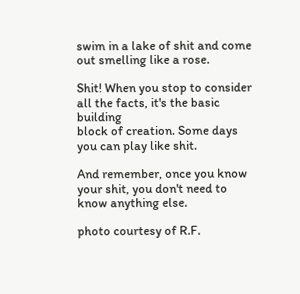swim in a lake of shit and come out smelling like a rose.

Shit! When you stop to consider all the facts, it's the basic building
block of creation. Some days you can play like shit.

And remember, once you know your shit, you don't need to know anything else.

photo courtesy of R.F.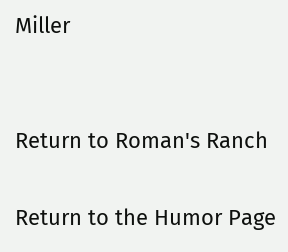Miller


Return to Roman's Ranch

Return to the Humor Page